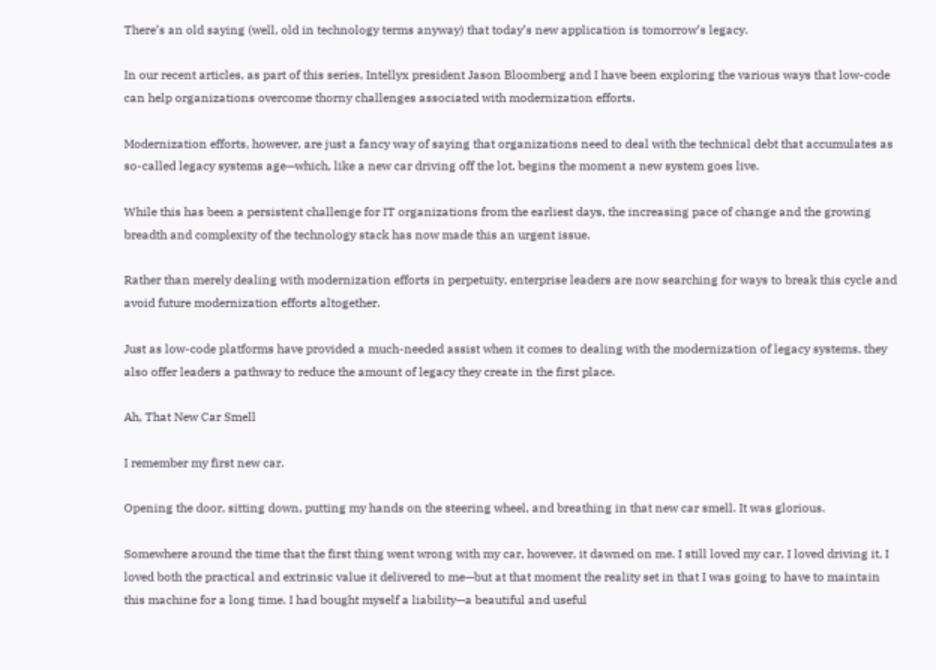There’s an old saying (well, old in technology terms anyway) that today’s new application is tomorrow’s legacy.

In our recent articles, as part of this series, Intellyx president Jason Bloomberg and I have been exploring the various ways that low-code can help organizations overcome thorny challenges associated with modernization efforts.

Modernization efforts, however, are just a fancy way of saying that organizations need to deal with the technical debt that accumulates as so-called legacy systems age—which, like a new car driving off the lot, begins the moment a new system goes live.

While this has been a persistent challenge for IT organizations from the earliest days, the increasing pace of change and the growing breadth and complexity of the technology stack has now made this an urgent issue.

Rather than merely dealing with modernization efforts in perpetuity, enterprise leaders are now searching for ways to break this cycle and avoid future modernization efforts altogether.

Just as low-code platforms have provided a much-needed assist when it comes to dealing with the modernization of legacy systems, they also offer leaders a pathway to reduce the amount of legacy they create in the first place.

Ah, That New Car Smell

I remember my first new car.

Opening the door, sitting down, putting my hands on the steering wheel, and breathing in that new car smell. It was glorious.

Somewhere around the time that the first thing went wrong with my car, however, it dawned on me. I still loved my car, I loved driving it, I loved both the practical and extrinsic value it delivered to me—but at that moment the reality set in that I was going to have to maintain this machine for a long time. I had bought myself a liability—a beautiful and useful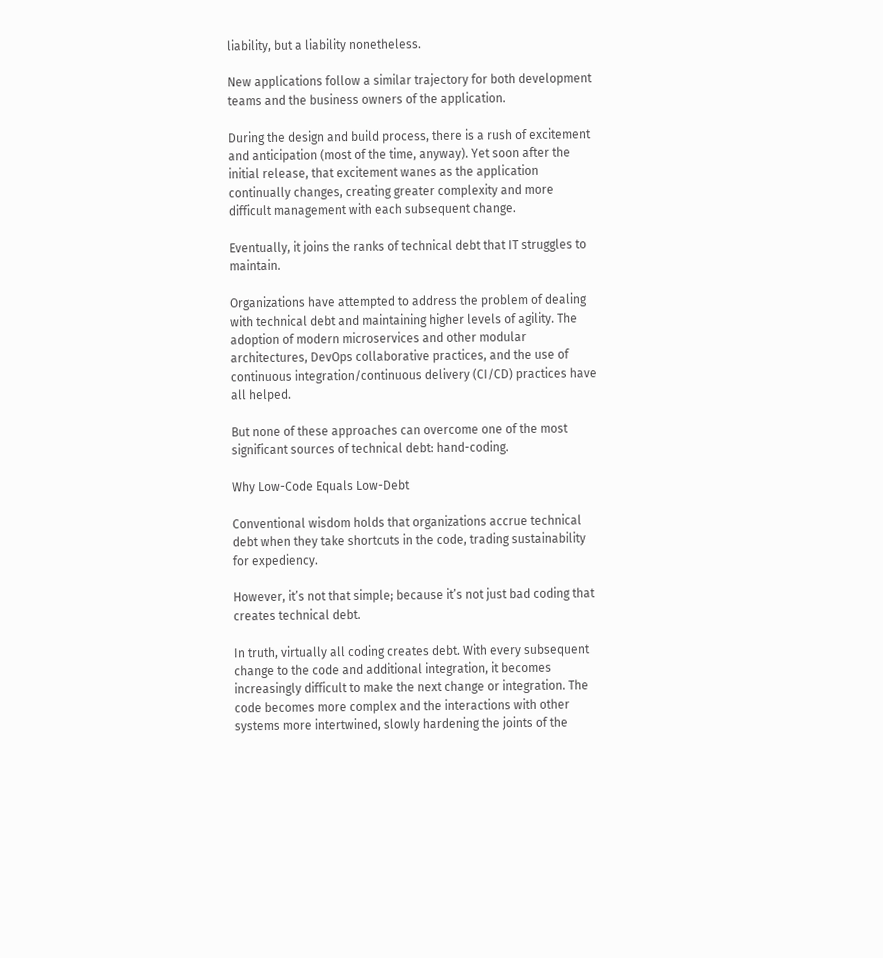liability, but a liability nonetheless.

New applications follow a similar trajectory for both development teams and the business owners of the application.

During the design and build process, there is a rush of excitement and anticipation (most of the time, anyway). Yet soon after the initial release, that excitement wanes as the application continually changes, creating greater complexity and more difficult management with each subsequent change.

Eventually, it joins the ranks of technical debt that IT struggles to maintain.

Organizations have attempted to address the problem of dealing with technical debt and maintaining higher levels of agility. The adoption of modern microservices and other modular architectures, DevOps collaborative practices, and the use of continuous integration/continuous delivery (CI/CD) practices have all helped.

But none of these approaches can overcome one of the most significant sources of technical debt: hand-coding.

Why Low-Code Equals Low-Debt

Conventional wisdom holds that organizations accrue technical debt when they take shortcuts in the code, trading sustainability for expediency.

However, it’s not that simple; because it’s not just bad coding that creates technical debt.

In truth, virtually all coding creates debt. With every subsequent change to the code and additional integration, it becomes increasingly difficult to make the next change or integration. The code becomes more complex and the interactions with other systems more intertwined, slowly hardening the joints of the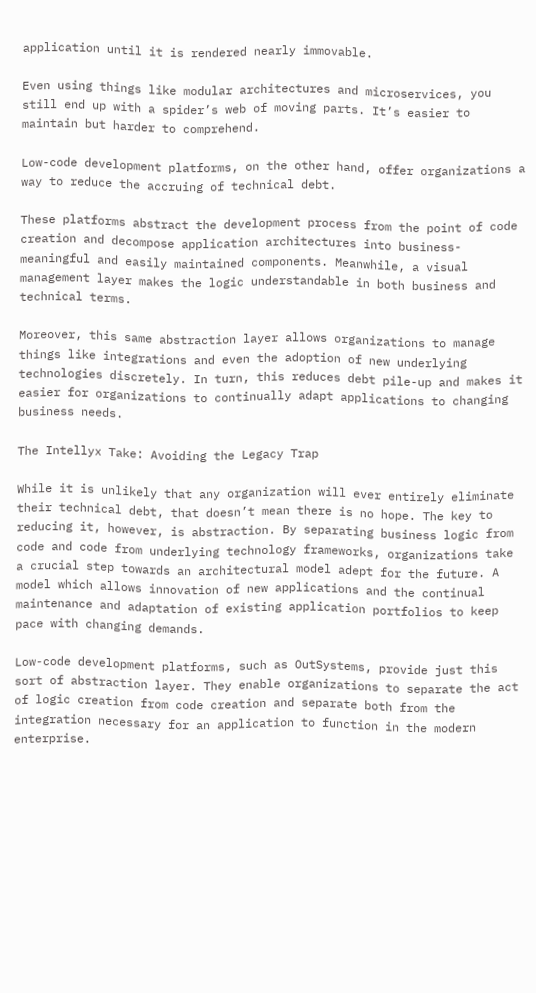application until it is rendered nearly immovable.

Even using things like modular architectures and microservices, you still end up with a spider’s web of moving parts. It’s easier to maintain but harder to comprehend.

Low-code development platforms, on the other hand, offer organizations a way to reduce the accruing of technical debt.

These platforms abstract the development process from the point of code creation and decompose application architectures into business-meaningful and easily maintained components. Meanwhile, a visual management layer makes the logic understandable in both business and technical terms.

Moreover, this same abstraction layer allows organizations to manage things like integrations and even the adoption of new underlying technologies discretely. In turn, this reduces debt pile-up and makes it easier for organizations to continually adapt applications to changing business needs.

The Intellyx Take: Avoiding the Legacy Trap

While it is unlikely that any organization will ever entirely eliminate their technical debt, that doesn’t mean there is no hope. The key to reducing it, however, is abstraction. By separating business logic from code and code from underlying technology frameworks, organizations take a crucial step towards an architectural model adept for the future. A model which allows innovation of new applications and the continual maintenance and adaptation of existing application portfolios to keep pace with changing demands.

Low-code development platforms, such as OutSystems, provide just this sort of abstraction layer. They enable organizations to separate the act of logic creation from code creation and separate both from the integration necessary for an application to function in the modern enterprise.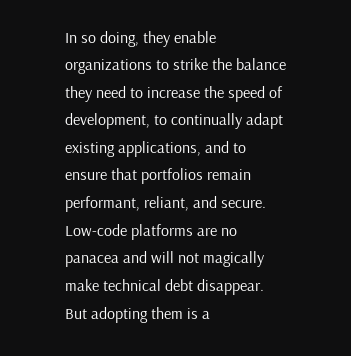In so doing, they enable organizations to strike the balance they need to increase the speed of development, to continually adapt existing applications, and to ensure that portfolios remain performant, reliant, and secure. Low-code platforms are no panacea and will not magically make technical debt disappear. But adopting them is a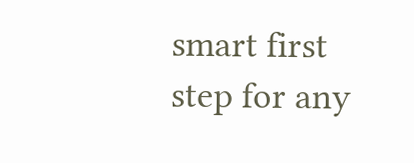smart first step for any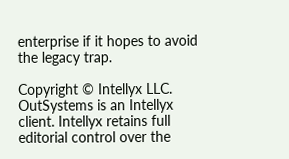enterprise if it hopes to avoid the legacy trap.

Copyright © Intellyx LLC. OutSystems is an Intellyx client. Intellyx retains full editorial control over the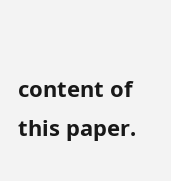content of this paper.